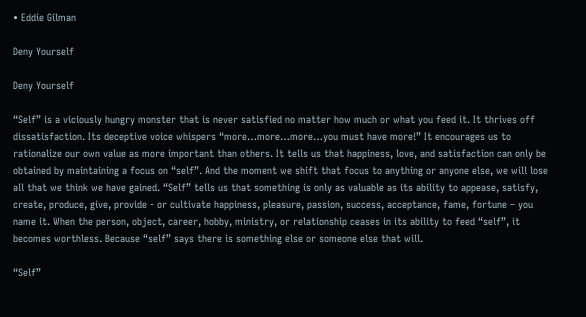• Eddie Gilman

Deny Yourself

Deny Yourself

“Self” is a viciously hungry monster that is never satisfied no matter how much or what you feed it. It thrives off dissatisfaction. Its deceptive voice whispers “more…more…more…you must have more!” It encourages us to rationalize our own value as more important than others. It tells us that happiness, love, and satisfaction can only be obtained by maintaining a focus on “self”. And the moment we shift that focus to anything or anyone else, we will lose all that we think we have gained. “Self” tells us that something is only as valuable as its ability to appease, satisfy, create, produce, give, provide - or cultivate happiness, pleasure, passion, success, acceptance, fame, fortune – you name it. When the person, object, career, hobby, ministry, or relationship ceases in its ability to feed “self”, it becomes worthless. Because “self” says there is something else or someone else that will.

“Self”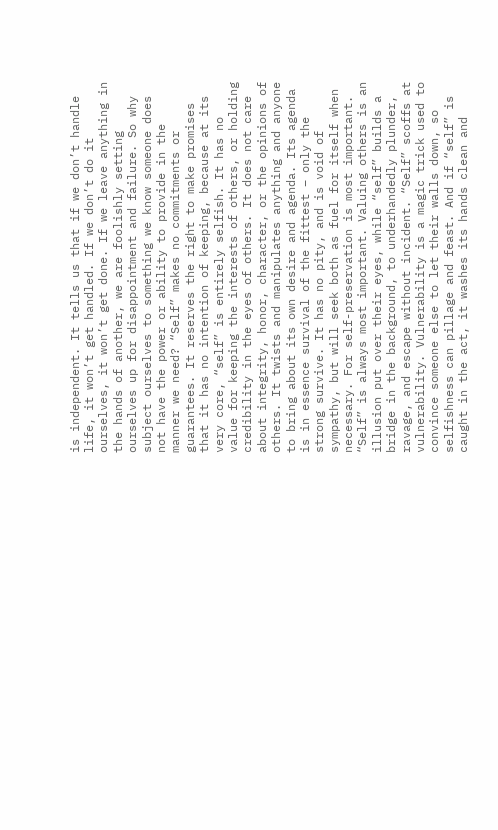is independent. It tells us that if we don’t handle life, it won’t get handled. If we don’t do it ourselves, it won’t get done. If we leave anything in the hands of another, we are foolishly setting ourselves up for disappointment and failure. So why subject ourselves to something we know someone does not have the power or ability to provide in the manner we need? “Self” makes no commitments or guarantees. It reserves the right to make promises that it has no intention of keeping, because at its very core, “self” is entirely selfish. It has no value for keeping the interests of others, or holding credibility in the eyes of others. It does not care about integrity, honor, character, or the opinions of others. It twists and manipulates anything and anyone to bring about its own desire and agenda. Its agenda is in essence survival of the fittest – only the strong survive. It has no pity, and is void of sympathy, but will seek both as fuel for itself when necessary. For self-preservation is most important. “Self” is always most important. Valuing others is an illusion put over their eyes, while “self” builds a bridge in the background, to underhandedly plunder, ravage, and escape without incident. “Self” scoffs at vulnerability. Vulnerability is a magic trick used to convince someone else to let their walls down, so selfishness can pillage and feast. And if “self” is caught in the act, it washes its hands clean and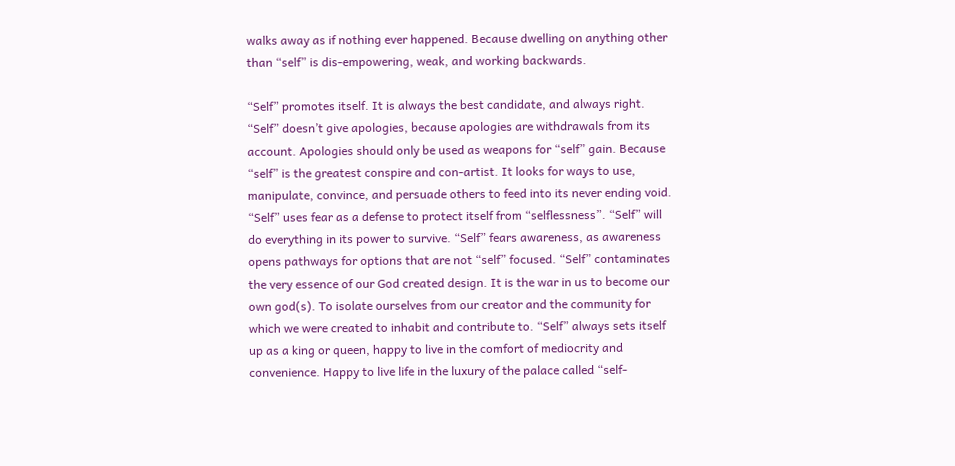walks away as if nothing ever happened. Because dwelling on anything other than “self” is dis-empowering, weak, and working backwards.

“Self” promotes itself. It is always the best candidate, and always right. “Self” doesn’t give apologies, because apologies are withdrawals from its account. Apologies should only be used as weapons for “self” gain. Because “self” is the greatest conspire and con-artist. It looks for ways to use, manipulate, convince, and persuade others to feed into its never ending void. “Self” uses fear as a defense to protect itself from “selflessness”. “Self” will do everything in its power to survive. “Self” fears awareness, as awareness opens pathways for options that are not “self” focused. “Self” contaminates the very essence of our God created design. It is the war in us to become our own god(s). To isolate ourselves from our creator and the community for which we were created to inhabit and contribute to. “Self” always sets itself up as a king or queen, happy to live in the comfort of mediocrity and convenience. Happy to live life in the luxury of the palace called “self-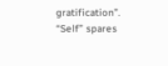gratification”. “Self” spares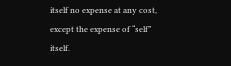itself no expense at any cost, except the expense of “self” itself.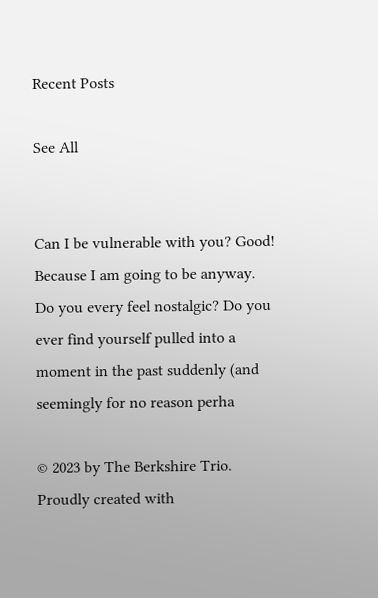Recent Posts

See All


Can I be vulnerable with you? Good! Because I am going to be anyway. Do you every feel nostalgic? Do you ever find yourself pulled into a moment in the past suddenly (and seemingly for no reason perha

© 2023 by The Berkshire Trio. Proudly created with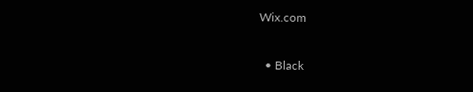Wix.com

  • Black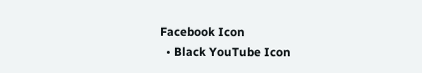Facebook Icon
  • Black YouTube Icon